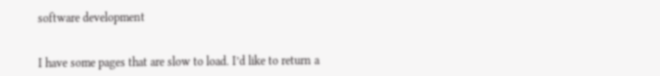software development


I have some pages that are slow to load. I’d like to return a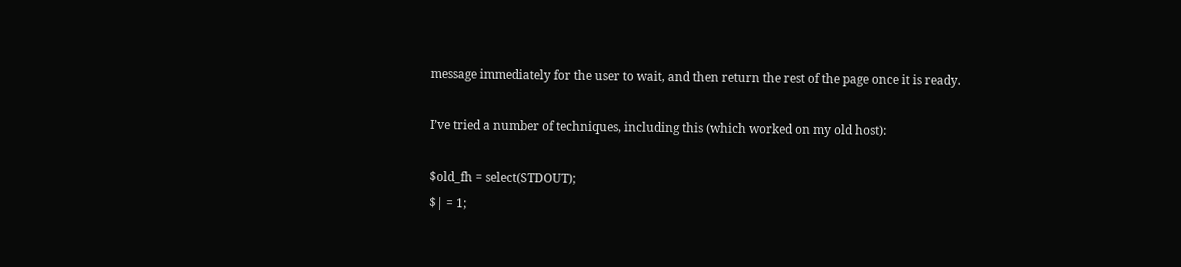message immediately for the user to wait, and then return the rest of the page once it is ready.

I’ve tried a number of techniques, including this (which worked on my old host):

$old_fh = select(STDOUT);
$| = 1;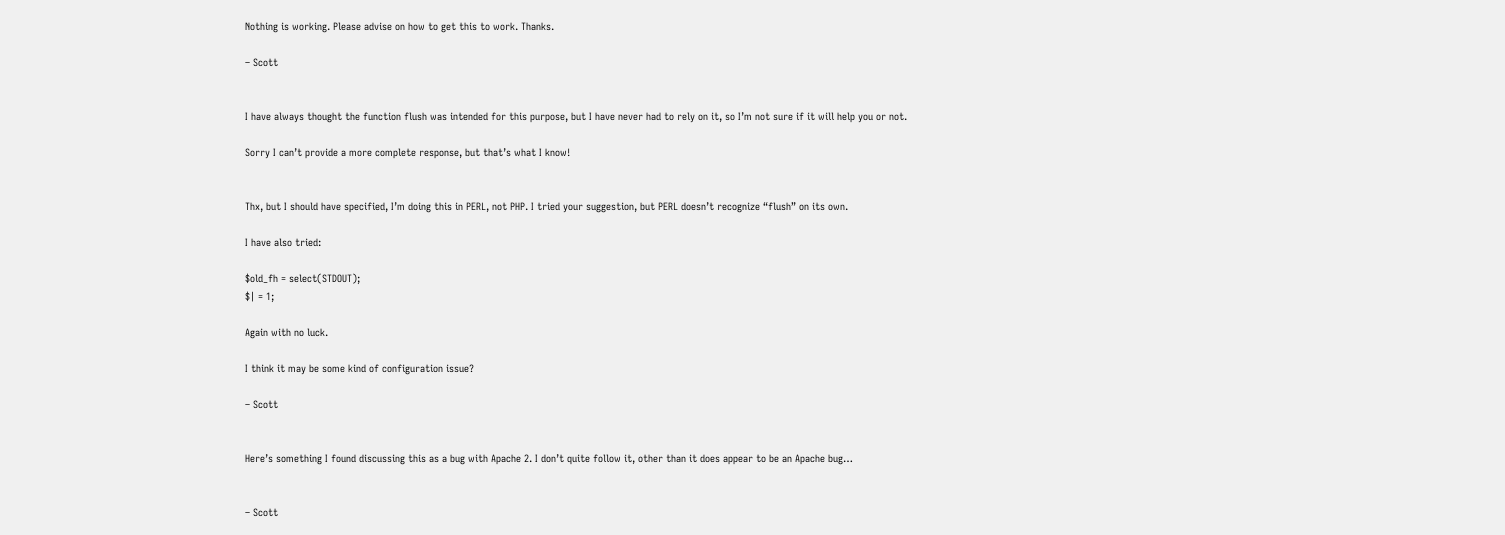Nothing is working. Please advise on how to get this to work. Thanks.

– Scott


I have always thought the function flush was intended for this purpose, but I have never had to rely on it, so I’m not sure if it will help you or not.

Sorry I can’t provide a more complete response, but that’s what I know!


Thx, but I should have specified, I’m doing this in PERL, not PHP. I tried your suggestion, but PERL doesn’t recognize “flush” on its own.

I have also tried:

$old_fh = select(STDOUT);
$| = 1;

Again with no luck.

I think it may be some kind of configuration issue?

– Scott


Here’s something I found discussing this as a bug with Apache 2. I don’t quite follow it, other than it does appear to be an Apache bug…


– Scott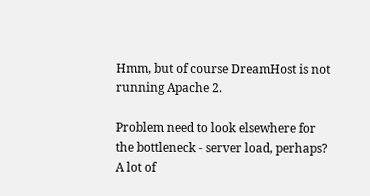Hmm, but of course DreamHost is not running Apache 2.

Problem need to look elsewhere for the bottleneck - server load, perhaps? A lot of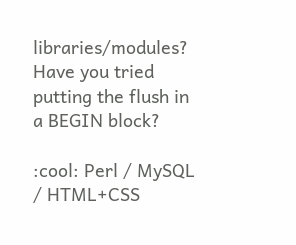libraries/modules? Have you tried putting the flush in a BEGIN block?

:cool: Perl / MySQL / HTML+CSS